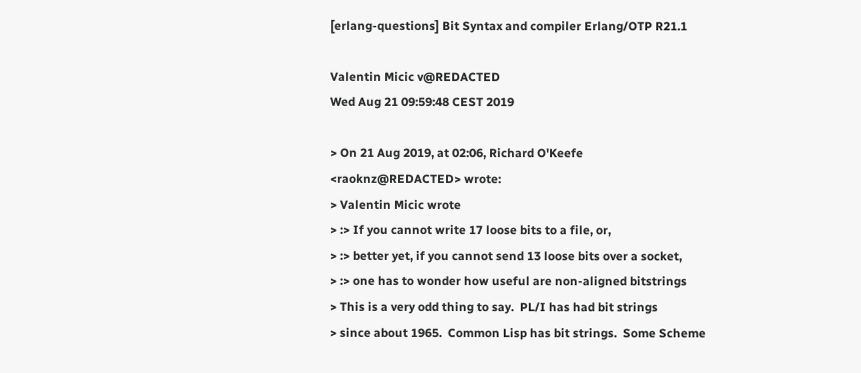[erlang-questions] Bit Syntax and compiler Erlang/OTP R21.1

Valentin Micic v@REDACTED
Wed Aug 21 09:59:48 CEST 2019

> On 21 Aug 2019, at 02:06, Richard O'Keefe <raoknz@REDACTED> wrote:
> Valentin Micic wrote
> :> If you cannot write 17 loose bits to a file, or,
> :> better yet, if you cannot send 13 loose bits over a socket,
> :> one has to wonder how useful are non-aligned bitstrings
> This is a very odd thing to say.  PL/I has had bit strings
> since about 1965.  Common Lisp has bit strings.  Some Scheme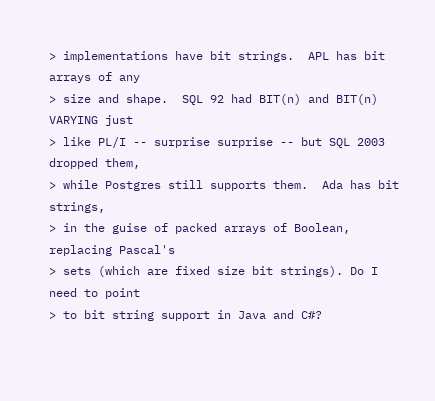> implementations have bit strings.  APL has bit arrays of any
> size and shape.  SQL 92 had BIT(n) and BIT(n) VARYING just
> like PL/I -- surprise surprise -- but SQL 2003 dropped them,
> while Postgres still supports them.  Ada has bit strings,
> in the guise of packed arrays of Boolean, replacing Pascal's
> sets (which are fixed size bit strings). Do I need to point
> to bit string support in Java and C#?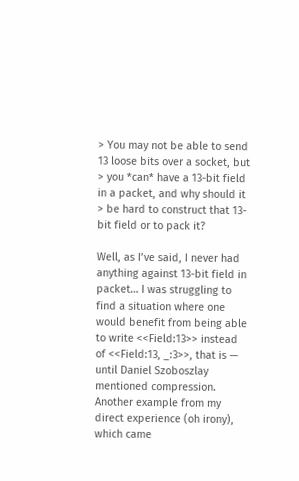> You may not be able to send 13 loose bits over a socket, but
> you *can* have a 13-bit field in a packet, and why should it
> be hard to construct that 13-bit field or to pack it?

Well, as I’ve said, I never had anything against 13-bit field in packet… I was struggling to find a situation where one would benefit from being able to write <<Field:13>> instead of <<Field:13, _:3>>, that is — until Daniel Szoboszlay mentioned compression. Another example from my direct experience (oh irony), which came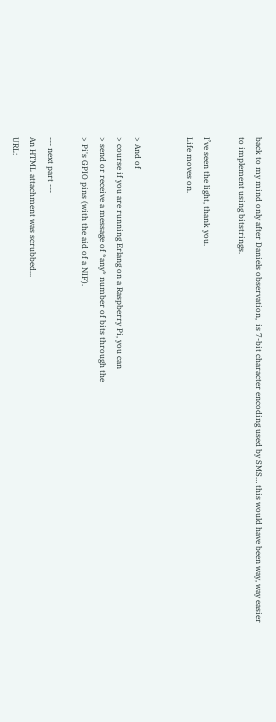back to my mind only after Daniels observation,  is 7-bit character encoding used by SMS… this would have been way, way easier to implement using bitstrings.

I’ve seen the light, thank you.
Life moves on.


> And of
> course if you are running Erlang on a Raspberry Pi, you can
> send or receive a message of *any* number of bits through the
> Pi's GPIO pins (with the aid of a NIF).

--- next part ---
An HTML attachment was scrubbed...
URL: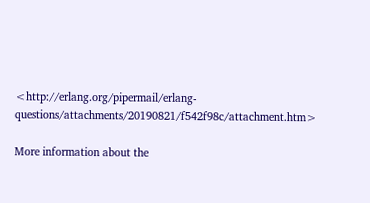<http://erlang.org/pipermail/erlang-questions/attachments/20190821/f542f98c/attachment.htm>

More information about the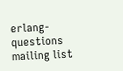erlang-questions mailing list